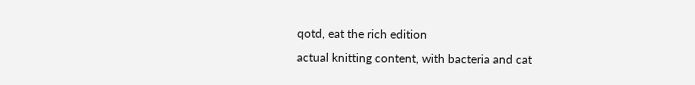qotd, eat the rich edition
actual knitting content, with bacteria and cat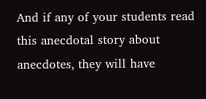And if any of your students read this anecdotal story about anecdotes, they will have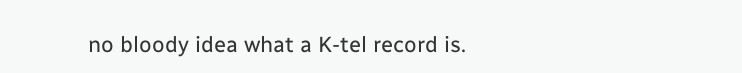no bloody idea what a K-tel record is.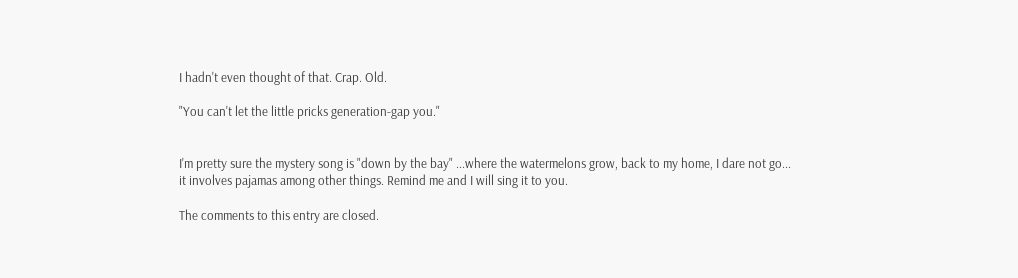I hadn't even thought of that. Crap. Old.

"You can't let the little pricks generation-gap you."


I'm pretty sure the mystery song is "down by the bay" ...where the watermelons grow, back to my home, I dare not go...
it involves pajamas among other things. Remind me and I will sing it to you.

The comments to this entry are closed.